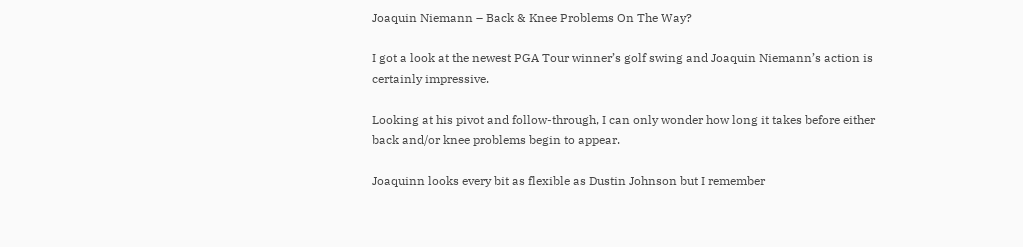Joaquin Niemann – Back & Knee Problems On The Way?

I got a look at the newest PGA Tour winner’s golf swing and Joaquin Niemann’s action is certainly impressive.

Looking at his pivot and follow-through, I can only wonder how long it takes before either back and/or knee problems begin to appear.

Joaquinn looks every bit as flexible as Dustin Johnson but I remember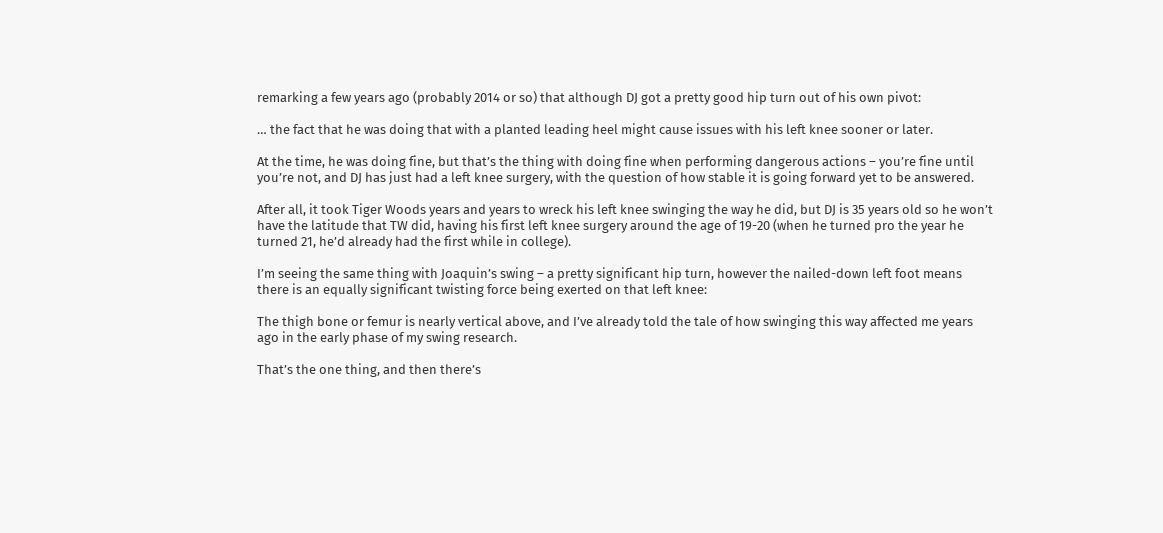remarking a few years ago (probably 2014 or so) that although DJ got a pretty good hip turn out of his own pivot:

… the fact that he was doing that with a planted leading heel might cause issues with his left knee sooner or later.

At the time, he was doing fine, but that’s the thing with doing fine when performing dangerous actions – you’re fine until you’re not, and DJ has just had a left knee surgery, with the question of how stable it is going forward yet to be answered.

After all, it took Tiger Woods years and years to wreck his left knee swinging the way he did, but DJ is 35 years old so he won’t have the latitude that TW did, having his first left knee surgery around the age of 19-20 (when he turned pro the year he turned 21, he’d already had the first while in college).

I’m seeing the same thing with Joaquin’s swing – a pretty significant hip turn, however the nailed-down left foot means there is an equally significant twisting force being exerted on that left knee:

The thigh bone or femur is nearly vertical above, and I’ve already told the tale of how swinging this way affected me years ago in the early phase of my swing research.

That’s the one thing, and then there’s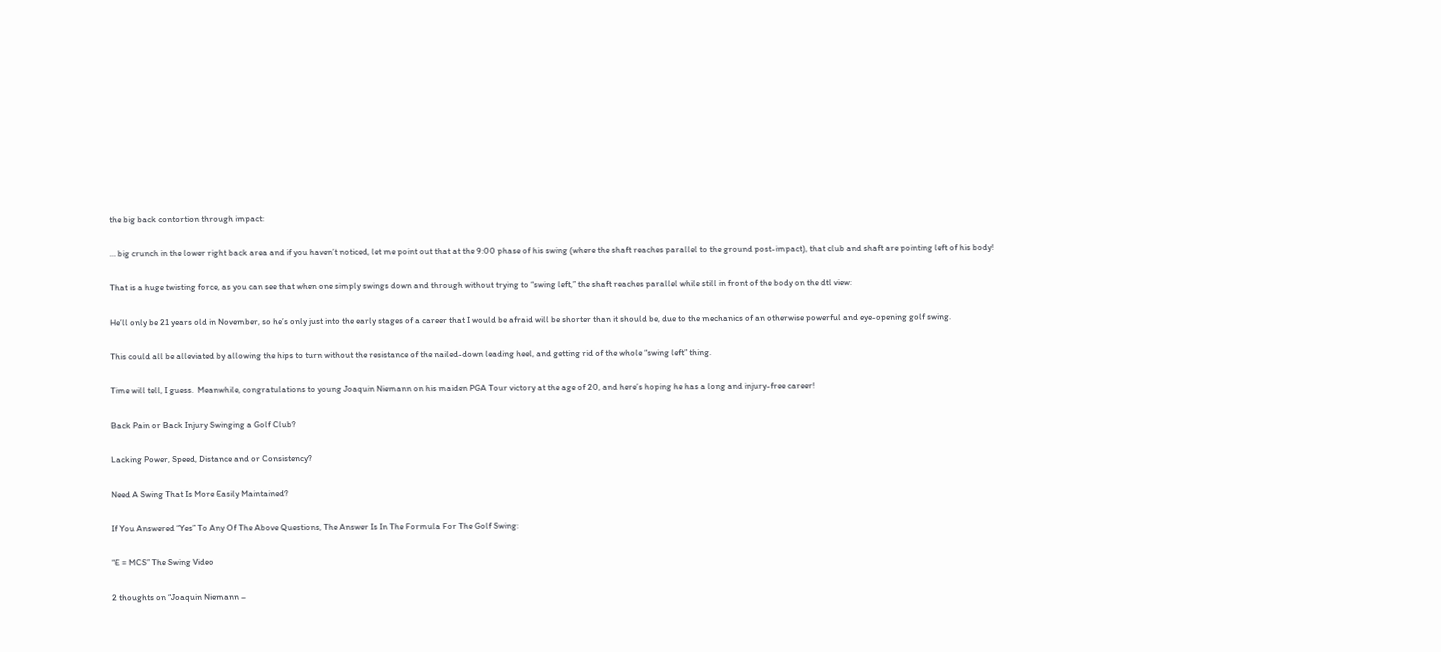the big back contortion through impact:

… big crunch in the lower right back area and if you haven’t noticed, let me point out that at the 9:00 phase of his swing (where the shaft reaches parallel to the ground post-impact), that club and shaft are pointing left of his body!

That is a huge twisting force, as you can see that when one simply swings down and through without trying to “swing left,” the shaft reaches parallel while still in front of the body on the dtl view:

He’ll only be 21 years old in November, so he’s only just into the early stages of a career that I would be afraid will be shorter than it should be, due to the mechanics of an otherwise powerful and eye-opening golf swing.

This could all be alleviated by allowing the hips to turn without the resistance of the nailed-down leading heel, and getting rid of the whole “swing left” thing.

Time will tell, I guess.  Meanwhile, congratulations to young Joaquin Niemann on his maiden PGA Tour victory at the age of 20, and here’s hoping he has a long and injury-free career!

Back Pain or Back Injury Swinging a Golf Club?

Lacking Power, Speed, Distance and or Consistency?

Need A Swing That Is More Easily Maintained?

If You Answered “Yes” To Any Of The Above Questions, The Answer Is In The Formula For The Golf Swing:

“E = MCS” The Swing Video

2 thoughts on “Joaquin Niemann –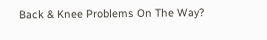Back & Knee Problems On The Way?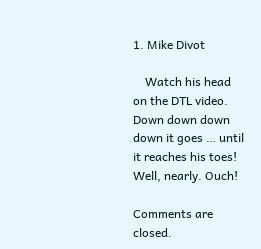1. Mike Divot

    Watch his head on the DTL video. Down down down down it goes … until it reaches his toes! Well, nearly. Ouch!

Comments are closed.